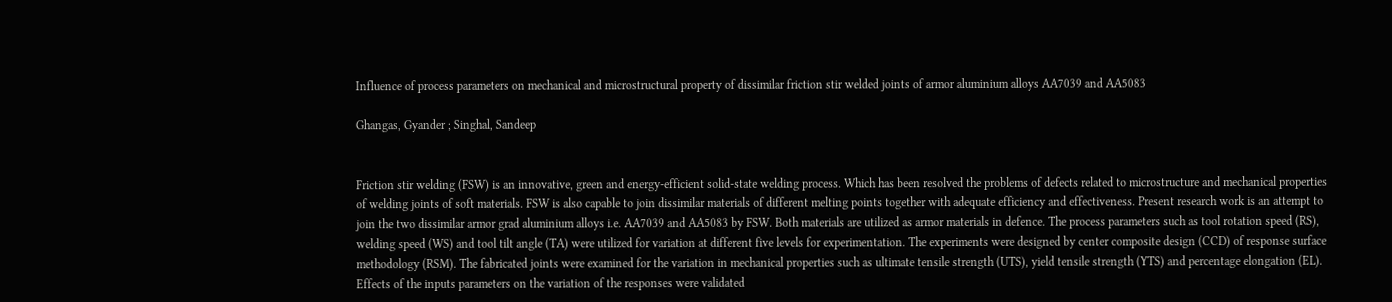Influence of process parameters on mechanical and microstructural property of dissimilar friction stir welded joints of armor aluminium alloys AA7039 and AA5083

Ghangas, Gyander ; Singhal, Sandeep


Friction stir welding (FSW) is an innovative, green and energy-efficient solid-state welding process. Which has been resolved the problems of defects related to microstructure and mechanical properties of welding joints of soft materials. FSW is also capable to join dissimilar materials of different melting points together with adequate efficiency and effectiveness. Present research work is an attempt to join the two dissimilar armor grad aluminium alloys i.e. AA7039 and AA5083 by FSW. Both materials are utilized as armor materials in defence. The process parameters such as tool rotation speed (RS), welding speed (WS) and tool tilt angle (TA) were utilized for variation at different five levels for experimentation. The experiments were designed by center composite design (CCD) of response surface methodology (RSM). The fabricated joints were examined for the variation in mechanical properties such as ultimate tensile strength (UTS), yield tensile strength (YTS) and percentage elongation (EL). Effects of the inputs parameters on the variation of the responses were validated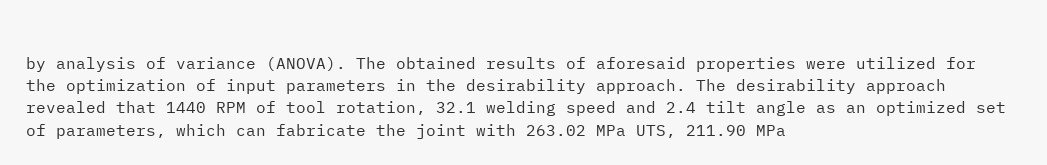by analysis of variance (ANOVA). The obtained results of aforesaid properties were utilized for the optimization of input parameters in the desirability approach. The desirability approach revealed that 1440 RPM of tool rotation, 32.1 welding speed and 2.4 tilt angle as an optimized set of parameters, which can fabricate the joint with 263.02 MPa UTS, 211.90 MPa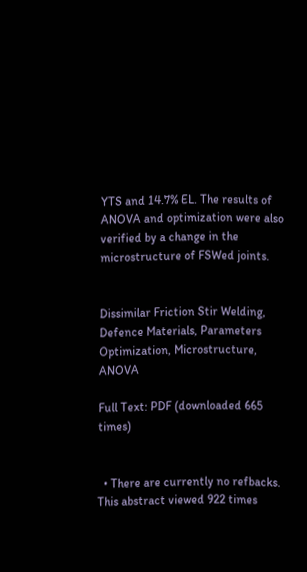YTS and 14.7% EL. The results of ANOVA and optimization were also verified by a change in the microstructure of FSWed joints.


Dissimilar Friction Stir Welding, Defence Materials, Parameters Optimization, Microstructure, ANOVA

Full Text: PDF (downloaded 665 times)


  • There are currently no refbacks.
This abstract viewed 922 times